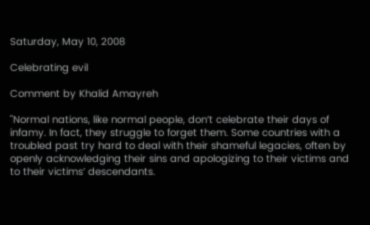Saturday, May 10, 2008

Celebrating evil

Comment by Khalid Amayreh

"Normal nations, like normal people, don’t celebrate their days of infamy. In fact, they struggle to forget them. Some countries with a troubled past try hard to deal with their shameful legacies, often by openly acknowledging their sins and apologizing to their victims and to their victims’ descendants.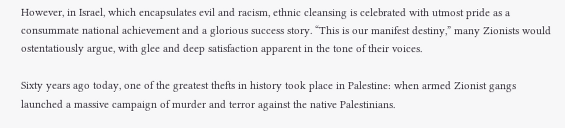However, in Israel, which encapsulates evil and racism, ethnic cleansing is celebrated with utmost pride as a consummate national achievement and a glorious success story. “This is our manifest destiny,” many Zionists would ostentatiously argue, with glee and deep satisfaction apparent in the tone of their voices.

Sixty years ago today, one of the greatest thefts in history took place in Palestine: when armed Zionist gangs launched a massive campaign of murder and terror against the native Palestinians.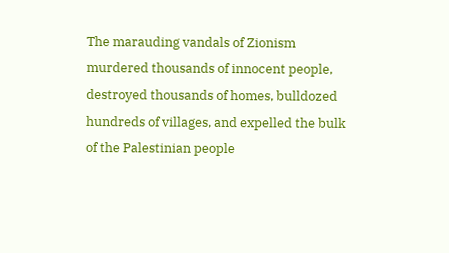The marauding vandals of Zionism murdered thousands of innocent people, destroyed thousands of homes, bulldozed hundreds of villages, and expelled the bulk of the Palestinian people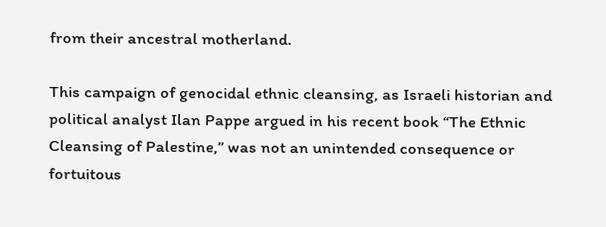from their ancestral motherland.

This campaign of genocidal ethnic cleansing, as Israeli historian and political analyst Ilan Pappe argued in his recent book “The Ethnic Cleansing of Palestine,” was not an unintended consequence or fortuitous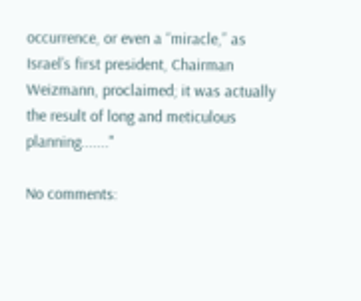occurrence, or even a “miracle,” as Israel’s first president, Chairman Weizmann, proclaimed; it was actually the result of long and meticulous planning......."

No comments: